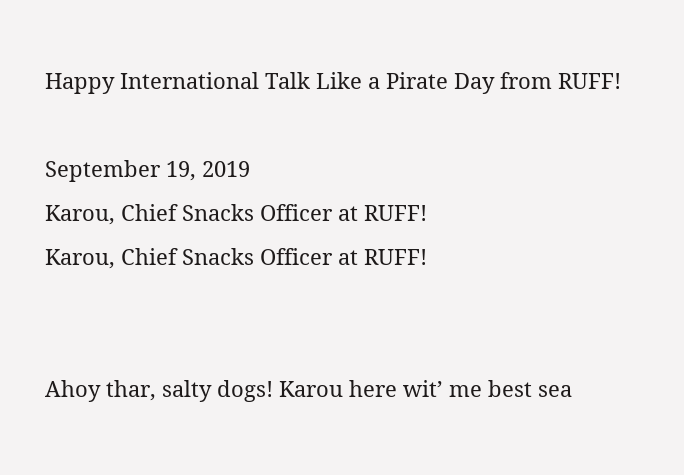Happy International Talk Like a Pirate Day from RUFF!

September 19, 2019
Karou, Chief Snacks Officer at RUFF!
Karou, Chief Snacks Officer at RUFF!


Ahoy thar, salty dogs! Karou here wit’ me best sea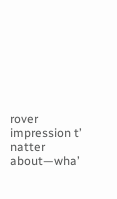rover impression t’ natter about—wha’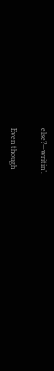else?—writin’.

Even though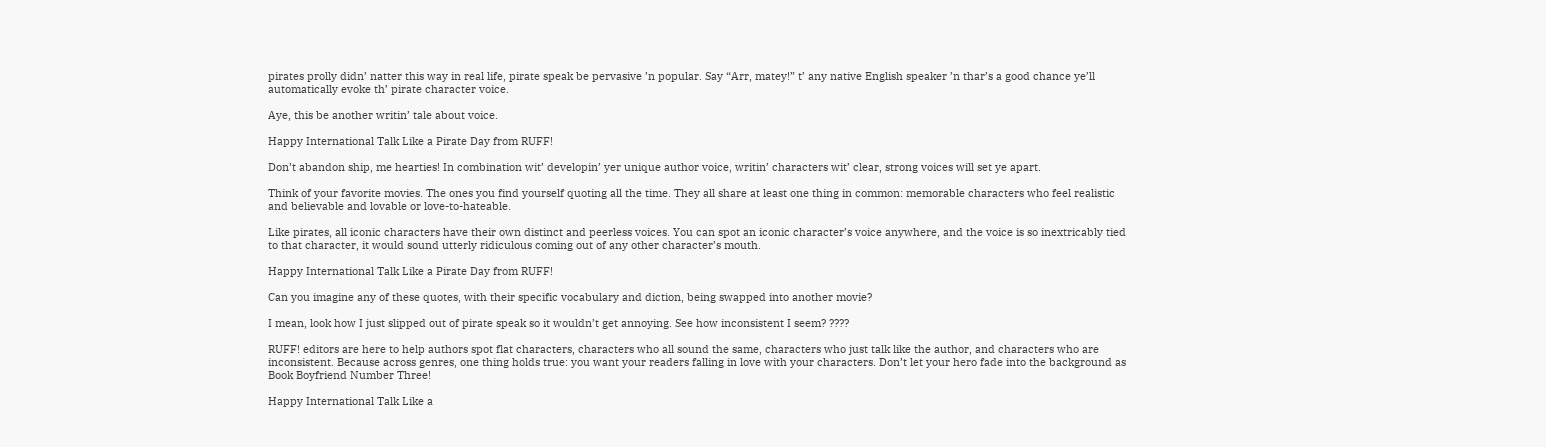pirates prolly didn’ natter this way in real life, pirate speak be pervasive ’n popular. Say “Arr, matey!” t’ any native English speaker ’n thar’s a good chance ye’ll automatically evoke th’ pirate character voice.

Aye, this be another writin’ tale about voice.

Happy International Talk Like a Pirate Day from RUFF!

Don’t abandon ship, me hearties! In combination wit’ developin’ yer unique author voice, writin’ characters wit’ clear, strong voices will set ye apart.

Think of your favorite movies. The ones you find yourself quoting all the time. They all share at least one thing in common: memorable characters who feel realistic and believable and lovable or love-to-hateable.

Like pirates, all iconic characters have their own distinct and peerless voices. You can spot an iconic character’s voice anywhere, and the voice is so inextricably tied to that character, it would sound utterly ridiculous coming out of any other character’s mouth.

Happy International Talk Like a Pirate Day from RUFF!

Can you imagine any of these quotes, with their specific vocabulary and diction, being swapped into another movie?

I mean, look how I just slipped out of pirate speak so it wouldn’t get annoying. See how inconsistent I seem? ????

RUFF! editors are here to help authors spot flat characters, characters who all sound the same, characters who just talk like the author, and characters who are inconsistent. Because across genres, one thing holds true: you want your readers falling in love with your characters. Don’t let your hero fade into the background as Book Boyfriend Number Three!

Happy International Talk Like a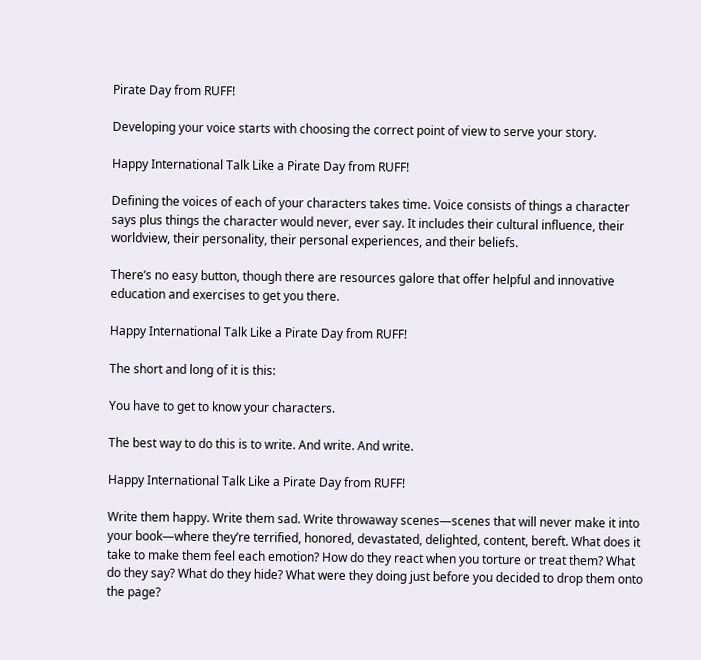Pirate Day from RUFF!

Developing your voice starts with choosing the correct point of view to serve your story.

Happy International Talk Like a Pirate Day from RUFF!

Defining the voices of each of your characters takes time. Voice consists of things a character says plus things the character would never, ever say. It includes their cultural influence, their worldview, their personality, their personal experiences, and their beliefs.

There’s no easy button, though there are resources galore that offer helpful and innovative education and exercises to get you there.

Happy International Talk Like a Pirate Day from RUFF!

The short and long of it is this:

You have to get to know your characters.

The best way to do this is to write. And write. And write.

Happy International Talk Like a Pirate Day from RUFF!

Write them happy. Write them sad. Write throwaway scenes—scenes that will never make it into your book—where they’re terrified, honored, devastated, delighted, content, bereft. What does it take to make them feel each emotion? How do they react when you torture or treat them? What do they say? What do they hide? What were they doing just before you decided to drop them onto the page?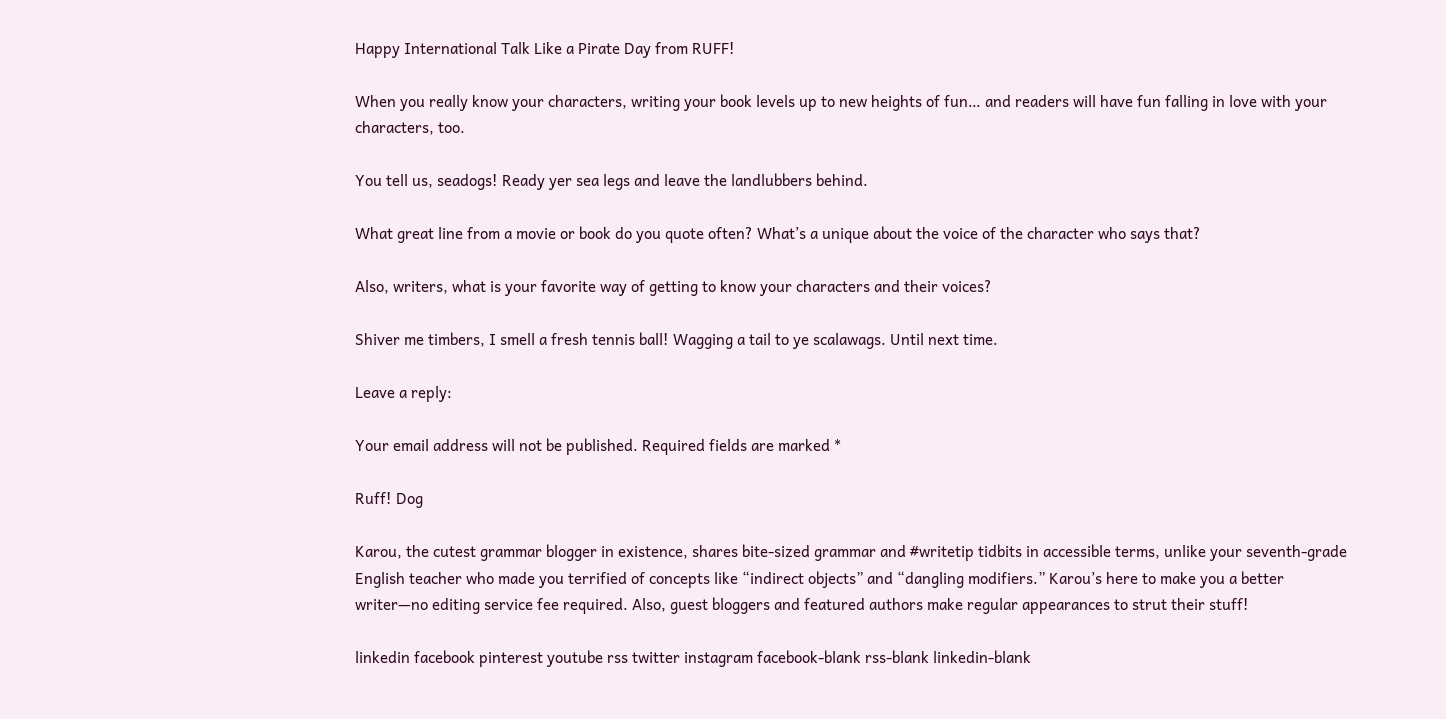Happy International Talk Like a Pirate Day from RUFF!

When you really know your characters, writing your book levels up to new heights of fun… and readers will have fun falling in love with your characters, too.

You tell us, seadogs! Ready yer sea legs and leave the landlubbers behind.

What great line from a movie or book do you quote often? What’s a unique about the voice of the character who says that?

Also, writers, what is your favorite way of getting to know your characters and their voices?

Shiver me timbers, I smell a fresh tennis ball! Wagging a tail to ye scalawags. Until next time.

Leave a reply:

Your email address will not be published. Required fields are marked *

Ruff! Dog

Karou, the cutest grammar blogger in existence, shares bite-sized grammar and #writetip tidbits in accessible terms, unlike your seventh-grade English teacher who made you terrified of concepts like “indirect objects” and “dangling modifiers.” Karou’s here to make you a better writer—no editing service fee required. Also, guest bloggers and featured authors make regular appearances to strut their stuff!

linkedin facebook pinterest youtube rss twitter instagram facebook-blank rss-blank linkedin-blank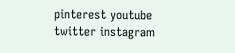pinterest youtube twitter instagram